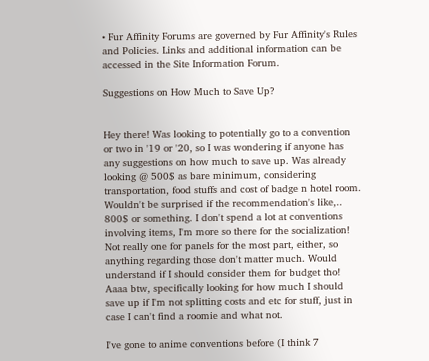• Fur Affinity Forums are governed by Fur Affinity's Rules and Policies. Links and additional information can be accessed in the Site Information Forum.

Suggestions on How Much to Save Up?


Hey there! Was looking to potentially go to a convention or two in '19 or '20, so I was wondering if anyone has any suggestions on how much to save up. Was already looking @ 500$ as bare minimum, considering transportation, food stuffs and cost of badge n hotel room. Wouldn't be surprised if the recommendation's like,.. 800$ or something. I don't spend a lot at conventions involving items, I'm more so there for the socialization! Not really one for panels for the most part, either, so anything regarding those don't matter much. Would understand if I should consider them for budget tho! Aaaa btw, specifically looking for how much I should save up if I'm not splitting costs and etc for stuff, just in case I can't find a roomie and what not.

I've gone to anime conventions before (I think 7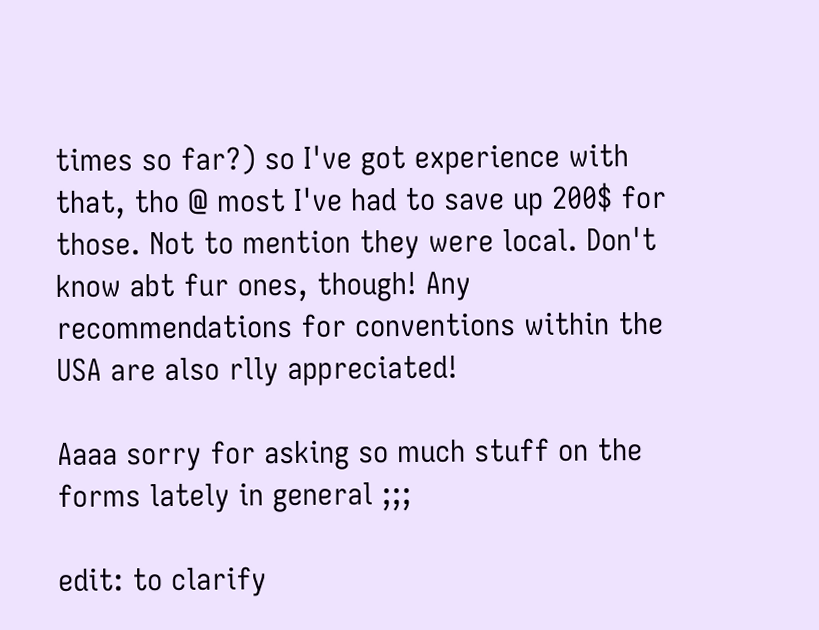times so far?) so I've got experience with that, tho @ most I've had to save up 200$ for those. Not to mention they were local. Don't know abt fur ones, though! Any recommendations for conventions within the USA are also rlly appreciated!

Aaaa sorry for asking so much stuff on the forms lately in general ;;;

edit: to clarify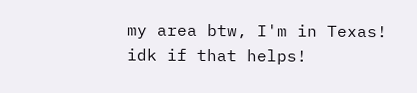my area btw, I'm in Texas! idk if that helps!